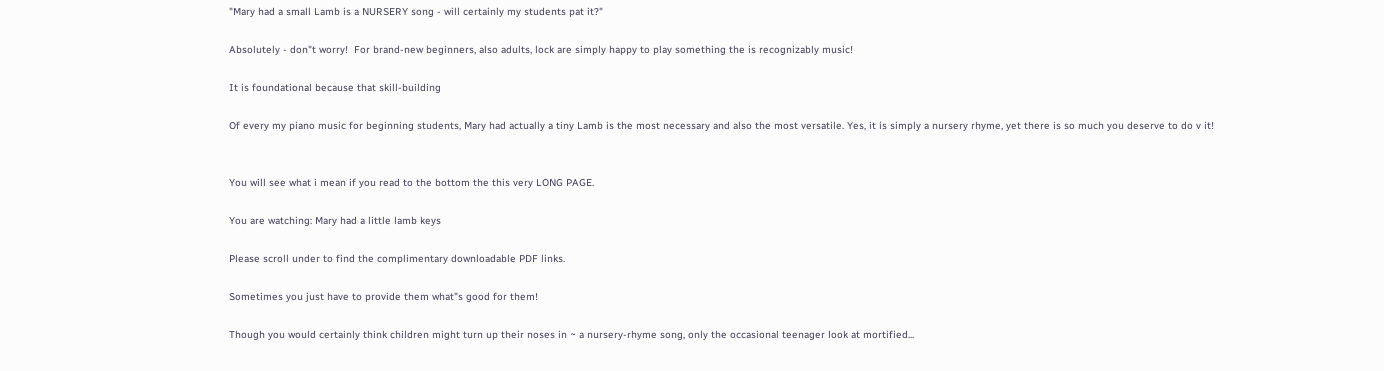"Mary had a small Lamb is a NURSERY song - will certainly my students pat it?"

Absolutely - don"t worry!  For brand-new beginners, also adults, lock are simply happy to play something the is recognizably music!

It is foundational because that skill-building

Of every my piano music for beginning students, Mary had actually a tiny Lamb is the most necessary and also the most versatile. Yes, it is simply a nursery rhyme, yet there is so much you deserve to do v it!


You will see what i mean if you read to the bottom the this very LONG PAGE.

You are watching: Mary had a little lamb keys

Please scroll under to find the complimentary downloadable PDF links.

Sometimes you just have to provide them what"s good for them!

Though you would certainly think children might turn up their noses in ~ a nursery-rhyme song, only the occasional teenager look at mortified...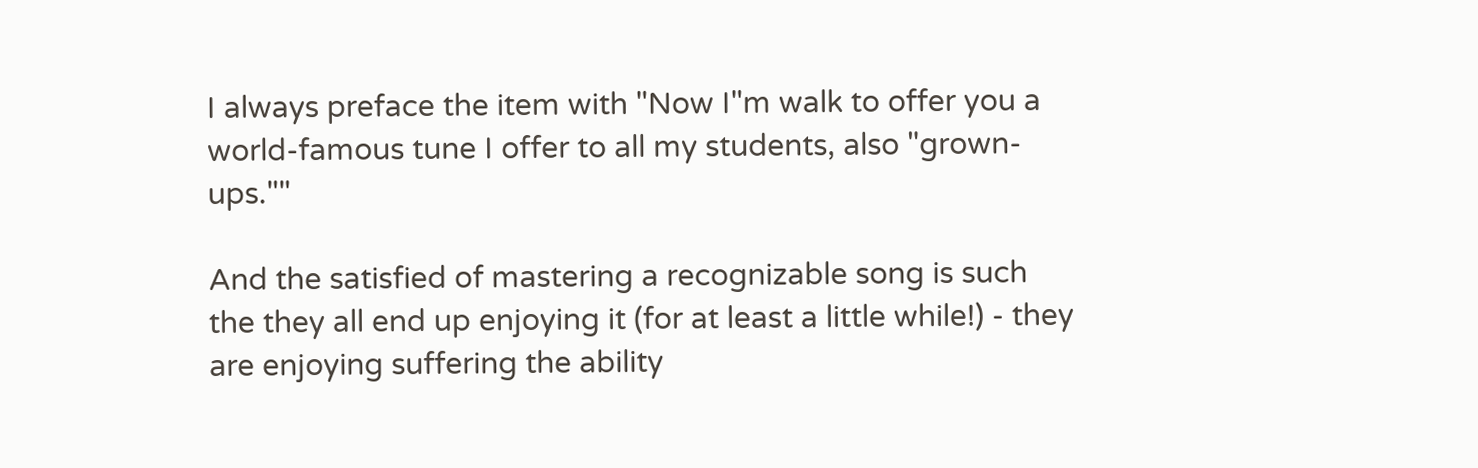I always preface the item with "Now I"m walk to offer you a world-famous tune I offer to all my students, also "grown-ups.""

And the satisfied of mastering a recognizable song is such the they all end up enjoying it (for at least a little while!) - they are enjoying suffering the ability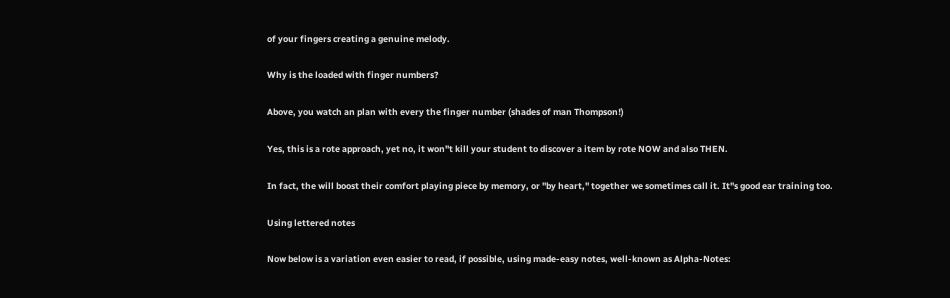of your fingers creating a genuine melody.

Why is the loaded with finger numbers?

Above, you watch an plan with every the finger number (shades of man Thompson!)

Yes, this is a rote approach, yet no, it won"t kill your student to discover a item by rote NOW and also THEN.

In fact, the will boost their comfort playing piece by memory, or "by heart," together we sometimes call it. It"s good ear training too.

Using lettered notes

Now below is a variation even easier to read, if possible, using made-easy notes, well-known as Alpha-Notes: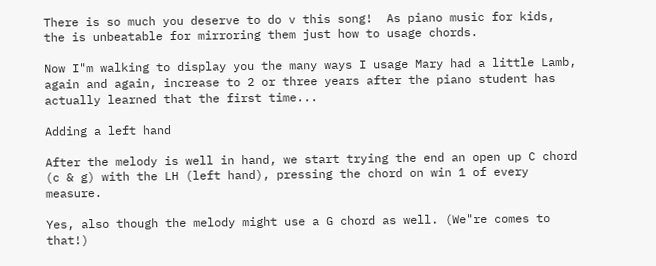There is so much you deserve to do v this song!  As piano music for kids, the is unbeatable for mirroring them just how to usage chords.

Now I"m walking to display you the many ways I usage Mary had a little Lamb, again and again, increase to 2 or three years after the piano student has actually learned that the first time...

Adding a left hand

After the melody is well in hand, we start trying the end an open up C chord (c & g) with the LH (left hand), pressing the chord on win 1 of every measure.

Yes, also though the melody might use a G chord as well. (We"re comes to that!)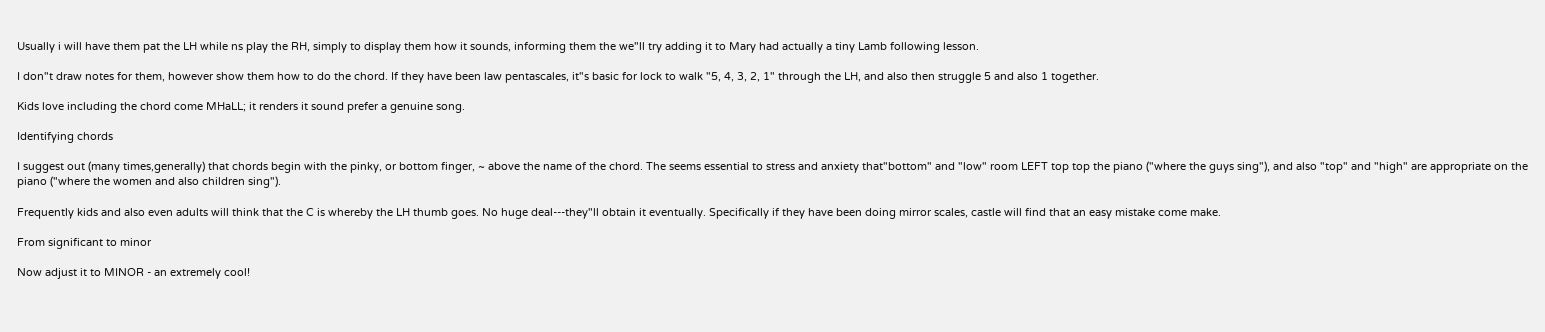Usually i will have them pat the LH while ns play the RH, simply to display them how it sounds, informing them the we"ll try adding it to Mary had actually a tiny Lamb following lesson.

I don"t draw notes for them, however show them how to do the chord. If they have been law pentascales, it"s basic for lock to walk "5, 4, 3, 2, 1" through the LH, and also then struggle 5 and also 1 together.

Kids love including the chord come MHaLL; it renders it sound prefer a genuine song.

Identifying chords

I suggest out (many times,generally) that chords begin with the pinky, or bottom finger, ~ above the name of the chord. The seems essential to stress and anxiety that"bottom" and "low" room LEFT top top the piano ("where the guys sing"), and also "top" and "high" are appropriate on the piano ("where the women and also children sing").

Frequently kids and also even adults will think that the C is whereby the LH thumb goes. No huge deal---they"ll obtain it eventually. Specifically if they have been doing mirror scales, castle will find that an easy mistake come make.

From significant to minor

Now adjust it to MINOR - an extremely cool!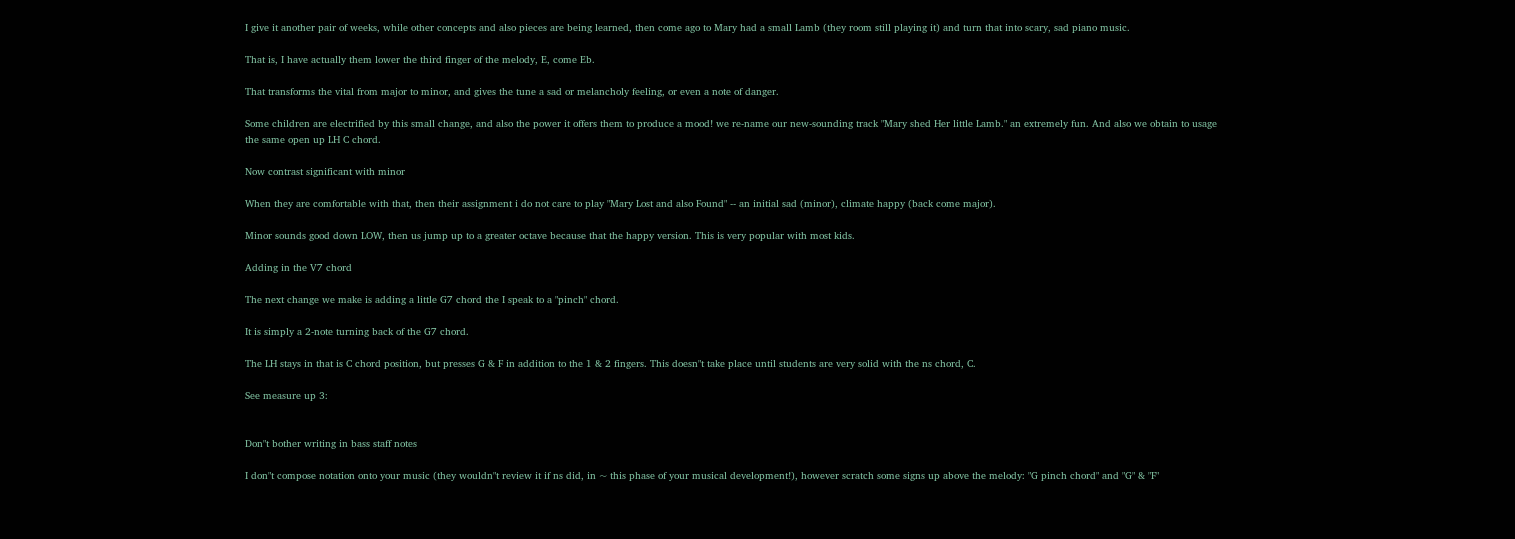I give it another pair of weeks, while other concepts and also pieces are being learned, then come ago to Mary had a small Lamb (they room still playing it) and turn that into scary, sad piano music.

That is, I have actually them lower the third finger of the melody, E, come Eb.

That transforms the vital from major to minor, and gives the tune a sad or melancholy feeling, or even a note of danger.

Some children are electrified by this small change, and also the power it offers them to produce a mood! we re-name our new-sounding track "Mary shed Her little Lamb." an extremely fun. And also we obtain to usage the same open up LH C chord.

Now contrast significant with minor

When they are comfortable with that, then their assignment i do not care to play "Mary Lost and also Found" -- an initial sad (minor), climate happy (back come major).

Minor sounds good down LOW, then us jump up to a greater octave because that the happy version. This is very popular with most kids.

Adding in the V7 chord

The next change we make is adding a little G7 chord the I speak to a "pinch" chord.

It is simply a 2-note turning back of the G7 chord.

The LH stays in that is C chord position, but presses G & F in addition to the 1 & 2 fingers. This doesn"t take place until students are very solid with the ns chord, C.

See measure up 3:


Don"t bother writing in bass staff notes

I don"t compose notation onto your music (they wouldn"t review it if ns did, in ~ this phase of your musical development!), however scratch some signs up above the melody: "G pinch chord" and "G" & "F"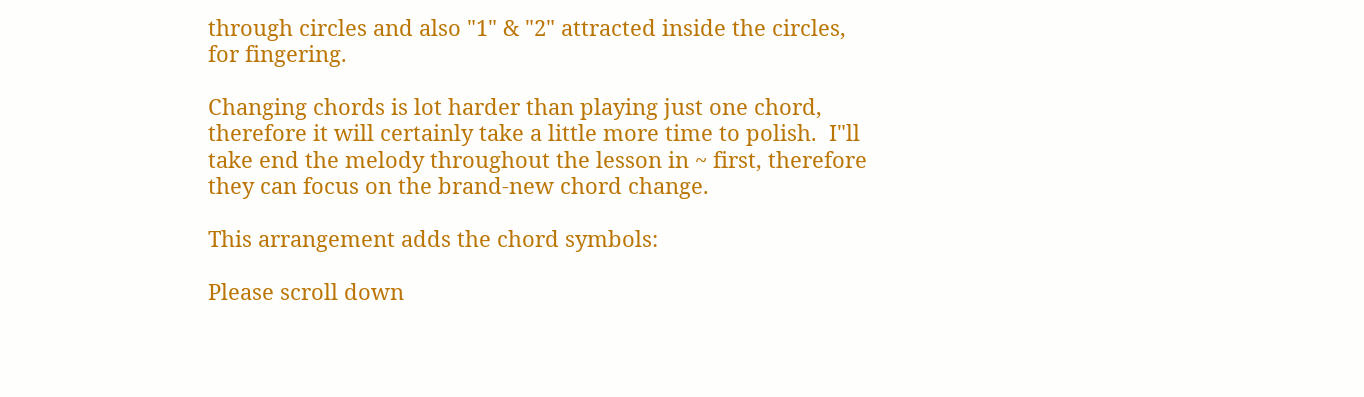through circles and also "1" & "2" attracted inside the circles, for fingering.

Changing chords is lot harder than playing just one chord, therefore it will certainly take a little more time to polish.  I"ll take end the melody throughout the lesson in ~ first, therefore they can focus on the brand-new chord change.

This arrangement adds the chord symbols:

Please scroll down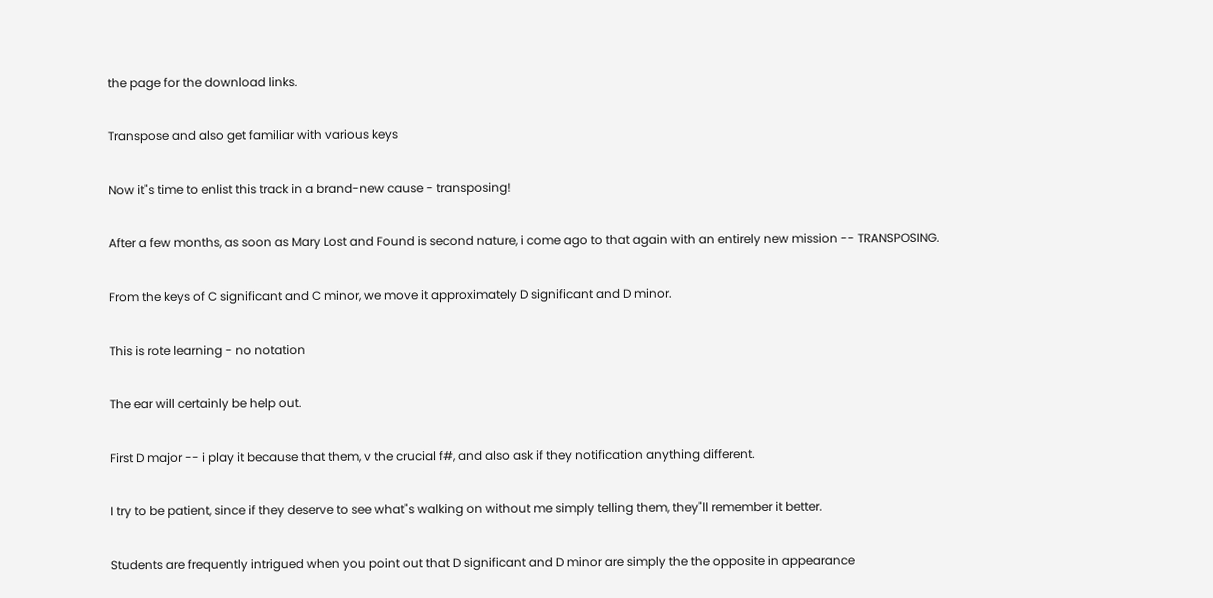the page for the download links.

Transpose and also get familiar with various keys

Now it"s time to enlist this track in a brand-new cause - transposing!

After a few months, as soon as Mary Lost and Found is second nature, i come ago to that again with an entirely new mission -- TRANSPOSING.

From the keys of C significant and C minor, we move it approximately D significant and D minor.

This is rote learning - no notation

The ear will certainly be help out.

First D major -- i play it because that them, v the crucial f#, and also ask if they notification anything different.

I try to be patient, since if they deserve to see what"s walking on without me simply telling them, they"ll remember it better.

Students are frequently intrigued when you point out that D significant and D minor are simply the the opposite in appearance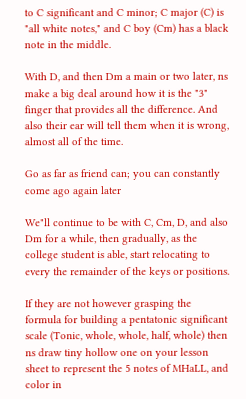to C significant and C minor; C major (C) is "all white notes," and C boy (Cm) has a black note in the middle.

With D, and then Dm a main or two later, ns make a big deal around how it is the "3" finger that provides all the difference. And also their ear will tell them when it is wrong, almost all of the time.

Go as far as friend can; you can constantly come ago again later

We"ll continue to be with C, Cm, D, and also Dm for a while, then gradually, as the college student is able, start relocating to every the remainder of the keys or positions.

If they are not however grasping the formula for building a pentatonic significant scale (Tonic, whole, whole, half, whole) then ns draw tiny hollow one on your lesson sheet to represent the 5 notes of MHaLL, and color in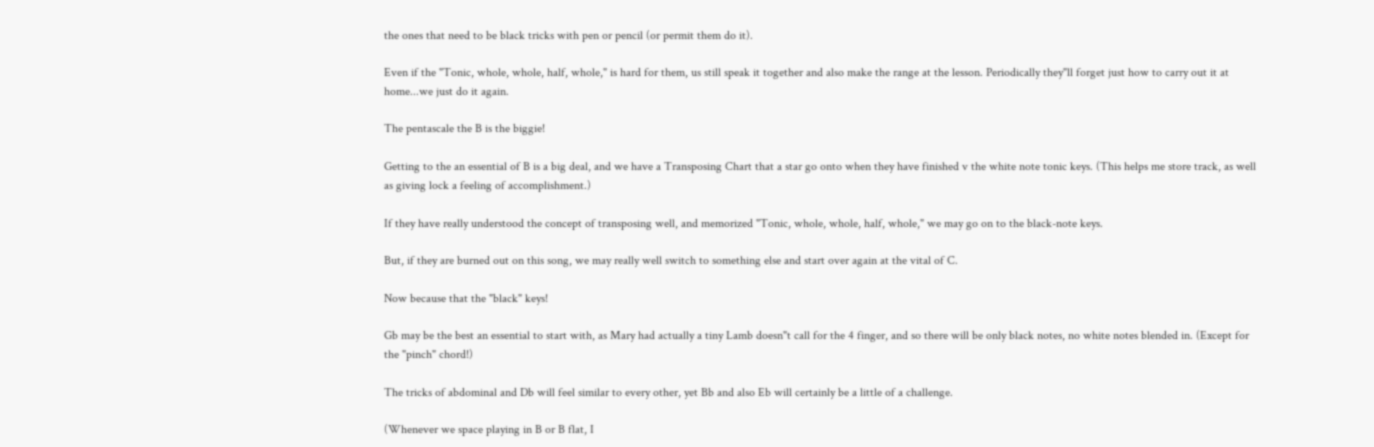the ones that need to be black tricks with pen or pencil (or permit them do it).

Even if the "Tonic, whole, whole, half, whole," is hard for them, us still speak it together and also make the range at the lesson. Periodically they"ll forget just how to carry out it at home...we just do it again.

The pentascale the B is the biggie!

Getting to the an essential of B is a big deal, and we have a Transposing Chart that a star go onto when they have finished v the white note tonic keys. (This helps me store track, as well as giving lock a feeling of accomplishment.)

If they have really understood the concept of transposing well, and memorized "Tonic, whole, whole, half, whole," we may go on to the black-note keys.

But, if they are burned out on this song, we may really well switch to something else and start over again at the vital of C.

Now because that the "black" keys!

Gb may be the best an essential to start with, as Mary had actually a tiny Lamb doesn"t call for the 4 finger, and so there will be only black notes, no white notes blended in. (Except for the "pinch" chord!)

The tricks of abdominal and Db will feel similar to every other, yet Bb and also Eb will certainly be a little of a challenge.

(Whenever we space playing in B or B flat, I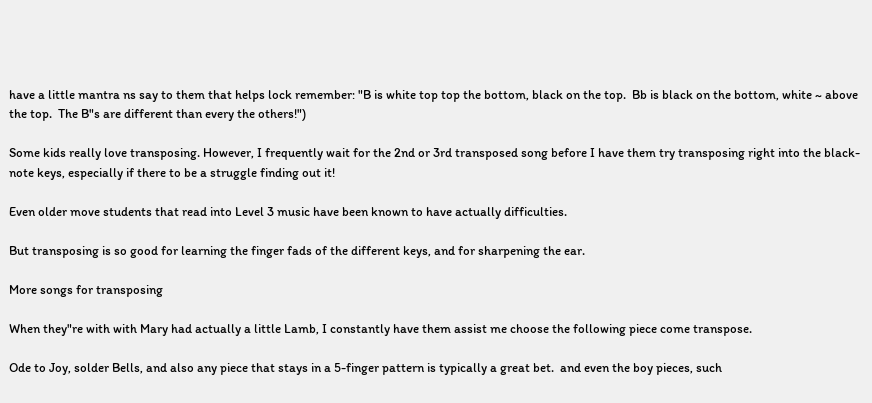have a little mantra ns say to them that helps lock remember: "B is white top top the bottom, black on the top.  Bb is black on the bottom, white ~ above the top.  The B"s are different than every the others!")

Some kids really love transposing. However, I frequently wait for the 2nd or 3rd transposed song before I have them try transposing right into the black-note keys, especially if there to be a struggle finding out it!

Even older move students that read into Level 3 music have been known to have actually difficulties.

But transposing is so good for learning the finger fads of the different keys, and for sharpening the ear.

More songs for transposing

When they"re with with Mary had actually a little Lamb, I constantly have them assist me choose the following piece come transpose.

Ode to Joy, solder Bells, and also any piece that stays in a 5-finger pattern is typically a great bet.  and even the boy pieces, such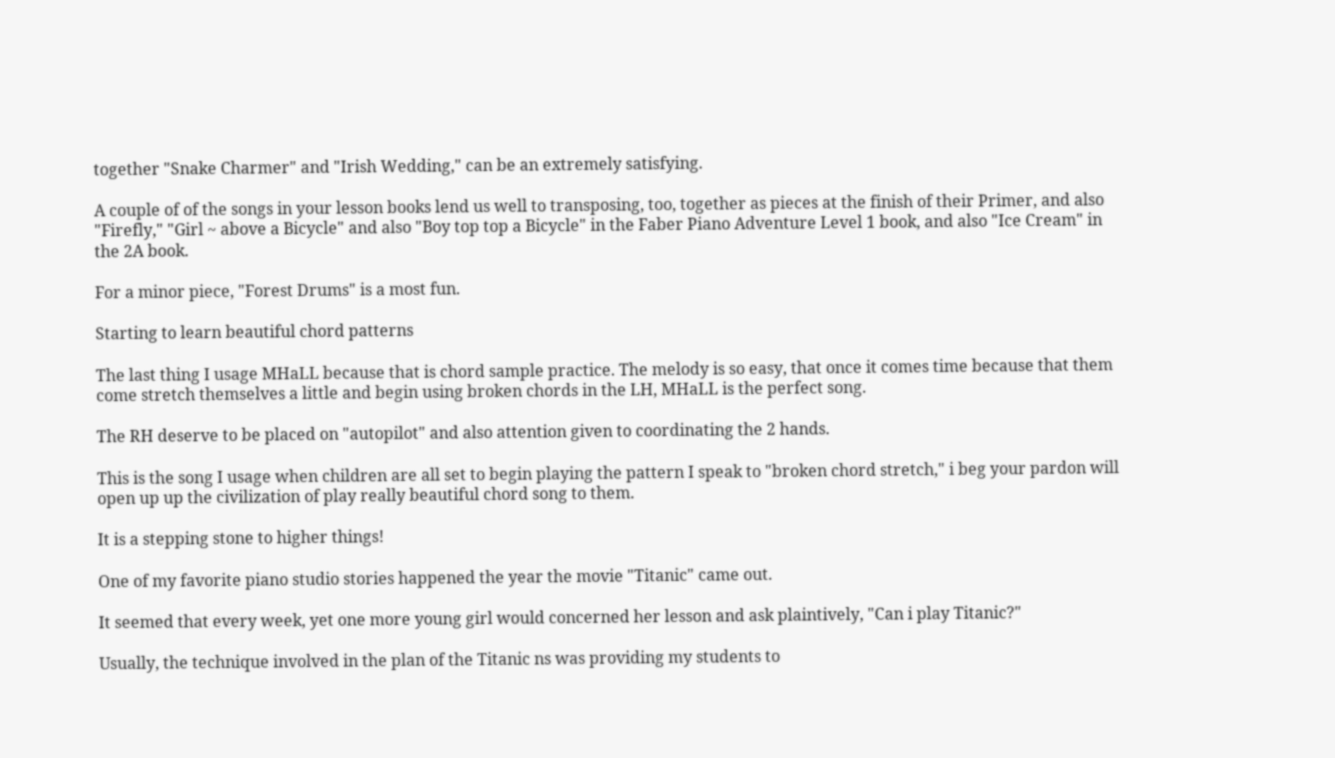together "Snake Charmer" and "Irish Wedding," can be an extremely satisfying.

A couple of of the songs in your lesson books lend us well to transposing, too, together as pieces at the finish of their Primer, and also "Firefly," "Girl ~ above a Bicycle" and also "Boy top top a Bicycle" in the Faber Piano Adventure Level 1 book, and also "Ice Cream" in the 2A book.

For a minor piece, "Forest Drums" is a most fun.

Starting to learn beautiful chord patterns

The last thing I usage MHaLL because that is chord sample practice. The melody is so easy, that once it comes time because that them come stretch themselves a little and begin using broken chords in the LH, MHaLL is the perfect song.

The RH deserve to be placed on "autopilot" and also attention given to coordinating the 2 hands.

This is the song I usage when children are all set to begin playing the pattern I speak to "broken chord stretch," i beg your pardon will open up up the civilization of play really beautiful chord song to them.

It is a stepping stone to higher things!

One of my favorite piano studio stories happened the year the movie "Titanic" came out.

It seemed that every week, yet one more young girl would concerned her lesson and ask plaintively, "Can i play Titanic?"

Usually, the technique involved in the plan of the Titanic ns was providing my students to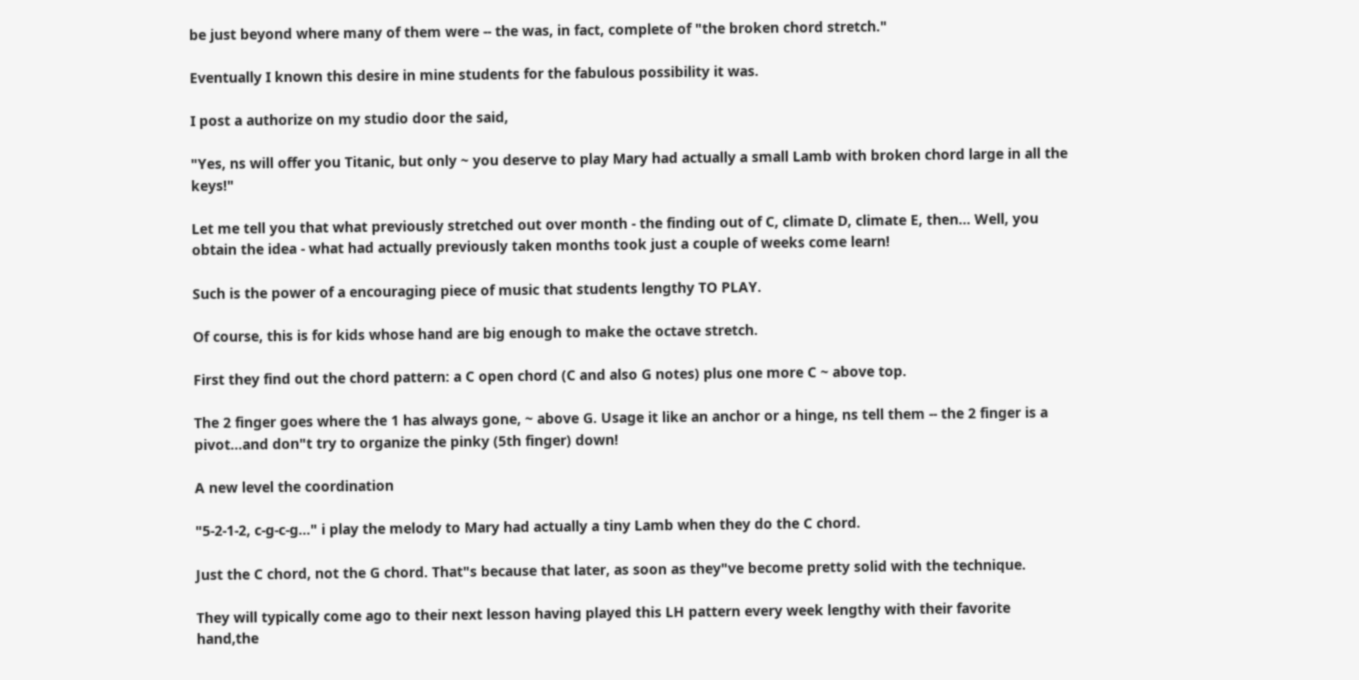be just beyond where many of them were -- the was, in fact, complete of "the broken chord stretch."

Eventually I known this desire in mine students for the fabulous possibility it was.

I post a authorize on my studio door the said,

"Yes, ns will offer you Titanic, but only ~ you deserve to play Mary had actually a small Lamb with broken chord large in all the keys!"

Let me tell you that what previously stretched out over month - the finding out of C, climate D, climate E, then... Well, you obtain the idea - what had actually previously taken months took just a couple of weeks come learn!

Such is the power of a encouraging piece of music that students lengthy TO PLAY.

Of course, this is for kids whose hand are big enough to make the octave stretch.

First they find out the chord pattern: a C open chord (C and also G notes) plus one more C ~ above top.

The 2 finger goes where the 1 has always gone, ~ above G. Usage it like an anchor or a hinge, ns tell them -- the 2 finger is a pivot...and don"t try to organize the pinky (5th finger) down!

A new level the coordination

"5-2-1-2, c-g-c-g..." i play the melody to Mary had actually a tiny Lamb when they do the C chord.

Just the C chord, not the G chord. That"s because that later, as soon as they"ve become pretty solid with the technique.

They will typically come ago to their next lesson having played this LH pattern every week lengthy with their favorite hand,the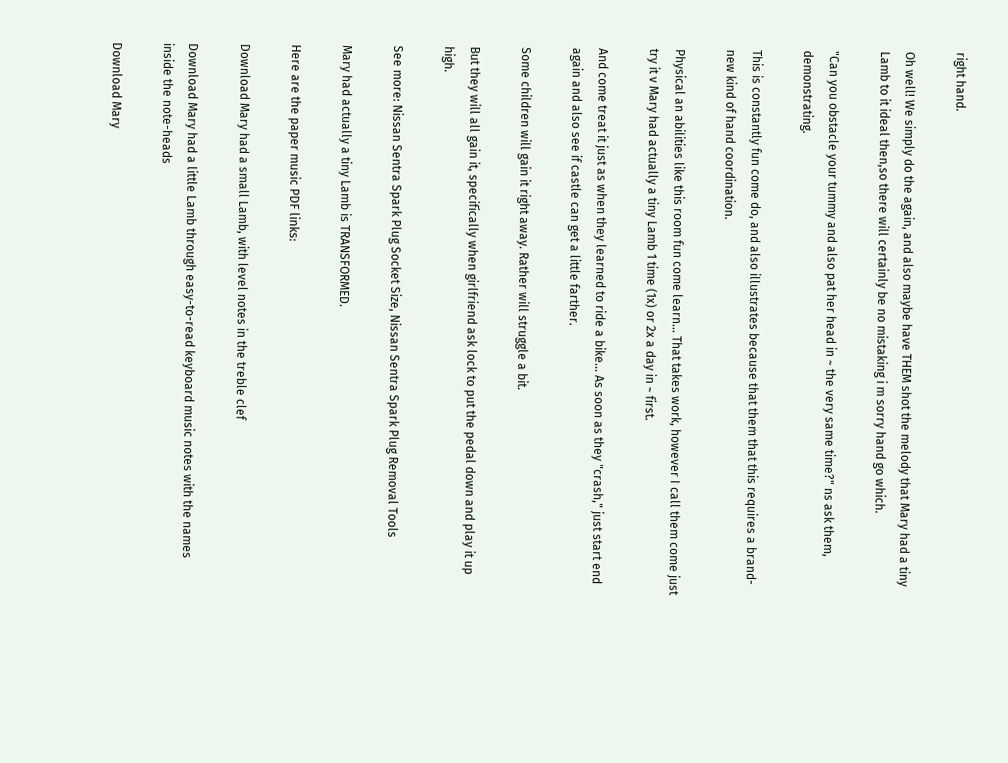right hand.

Oh well! We simply do the again, and also maybe have THEM shot the melody that Mary had a tiny Lamb to it ideal then,so there will certainly be no mistaking i m sorry hand go which.

"Can you obstacle your tummy and also pat her head in ~ the very same time?" ns ask them, demonstrating.

This is constantly fun come do, and also illustrates because that them that this requires a brand-new kind of hand coordination.

Physical an abilities like this room fun come learn... That takes work, however I call them come just try it v Mary had actually a tiny Lamb 1 time (1x) or 2x a day in ~ first.

And come treat it just as when they learned to ride a bike... As soon as they "crash," just start end again and also see if castle can get a little farther.

Some children will gain it right away. Rather will struggle a bit.

But they will all gain it, specifically when girlfriend ask lock to put the pedal down and play it up high.

See more: Nissan Sentra Spark Plug Socket Size, Nissan Sentra Spark Plug Removal Tools

Mary had actually a tiny Lamb is TRANSFORMED.

Here are the paper music PDF links:

Download Mary had a small Lamb, with level notes in the treble clef

Download Mary had a little Lamb through easy-to-read keyboard music notes with the names inside the note-heads

Download Mary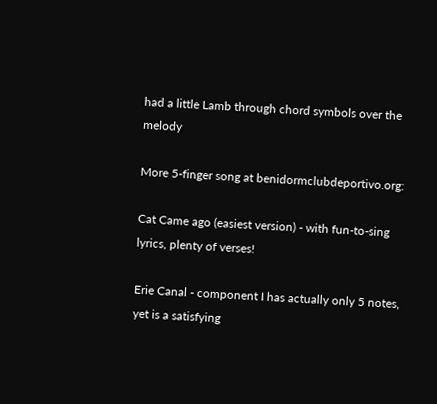had a little Lamb through chord symbols over the melody

More 5-finger song at benidormclubdeportivo.org:

Cat Came ago (easiest version) - with fun-to-sing lyrics, plenty of verses!

Erie Canal - component I has actually only 5 notes, yet is a satisfying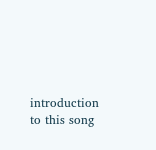introduction to this song